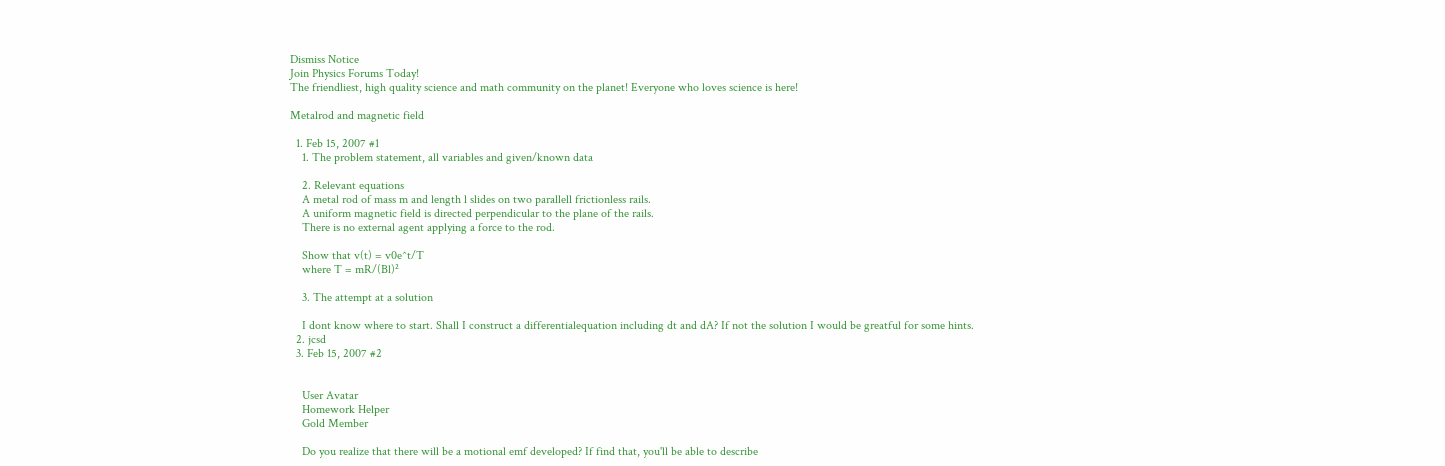Dismiss Notice
Join Physics Forums Today!
The friendliest, high quality science and math community on the planet! Everyone who loves science is here!

Metalrod and magnetic field

  1. Feb 15, 2007 #1
    1. The problem statement, all variables and given/known data

    2. Relevant equations
    A metal rod of mass m and length l slides on two parallell frictionless rails.
    A uniform magnetic field is directed perpendicular to the plane of the rails.
    There is no external agent applying a force to the rod.

    Show that v(t) = v0e^t/T
    where T = mR/(Bl)²

    3. The attempt at a solution

    I dont know where to start. Shall I construct a differentialequation including dt and dA? If not the solution I would be greatful for some hints.
  2. jcsd
  3. Feb 15, 2007 #2


    User Avatar
    Homework Helper
    Gold Member

    Do you realize that there will be a motional emf developed? If find that, you'll be able to describe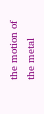the motion of the metal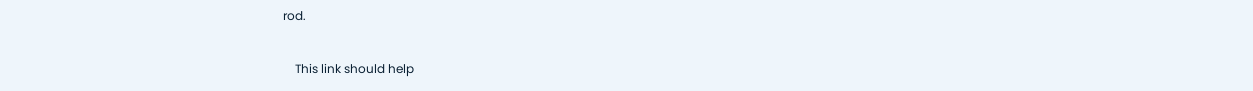rod.

    This link should help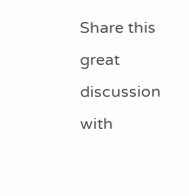Share this great discussion with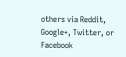others via Reddit, Google+, Twitter, or Facebook